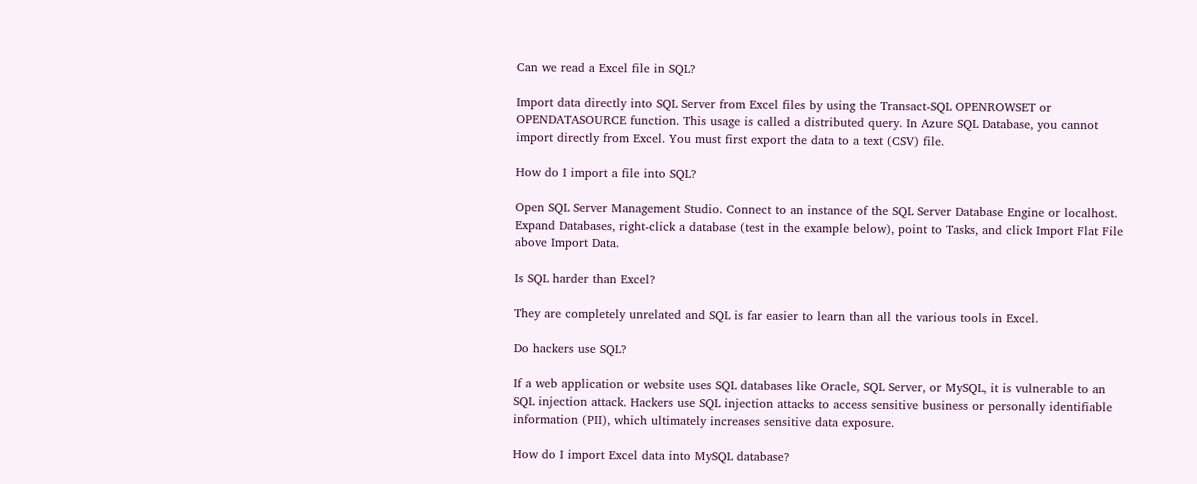Can we read a Excel file in SQL?

Import data directly into SQL Server from Excel files by using the Transact-SQL OPENROWSET or OPENDATASOURCE function. This usage is called a distributed query. In Azure SQL Database, you cannot import directly from Excel. You must first export the data to a text (CSV) file.

How do I import a file into SQL?

Open SQL Server Management Studio. Connect to an instance of the SQL Server Database Engine or localhost. Expand Databases, right-click a database (test in the example below), point to Tasks, and click Import Flat File above Import Data.

Is SQL harder than Excel?

They are completely unrelated and SQL is far easier to learn than all the various tools in Excel.

Do hackers use SQL?

If a web application or website uses SQL databases like Oracle, SQL Server, or MySQL, it is vulnerable to an SQL injection attack. Hackers use SQL injection attacks to access sensitive business or personally identifiable information (PII), which ultimately increases sensitive data exposure.

How do I import Excel data into MySQL database?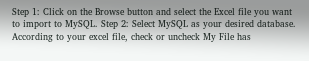Step 1: Click on the Browse button and select the Excel file you want to import to MySQL. Step 2: Select MySQL as your desired database. According to your excel file, check or uncheck My File has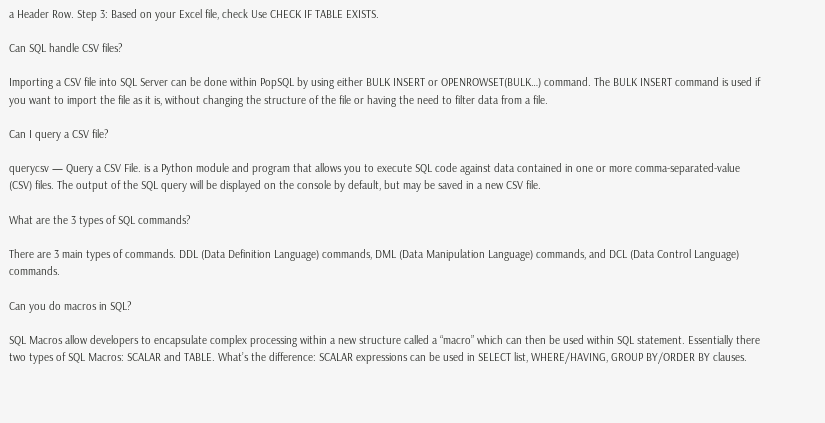a Header Row. Step 3: Based on your Excel file, check Use CHECK IF TABLE EXISTS.

Can SQL handle CSV files?

Importing a CSV file into SQL Server can be done within PopSQL by using either BULK INSERT or OPENROWSET(BULK…) command. The BULK INSERT command is used if you want to import the file as it is, without changing the structure of the file or having the need to filter data from a file.

Can I query a CSV file?

querycsv — Query a CSV File. is a Python module and program that allows you to execute SQL code against data contained in one or more comma-separated-value (CSV) files. The output of the SQL query will be displayed on the console by default, but may be saved in a new CSV file.

What are the 3 types of SQL commands?

There are 3 main types of commands. DDL (Data Definition Language) commands, DML (Data Manipulation Language) commands, and DCL (Data Control Language) commands.

Can you do macros in SQL?

SQL Macros allow developers to encapsulate complex processing within a new structure called a “macro” which can then be used within SQL statement. Essentially there two types of SQL Macros: SCALAR and TABLE. What’s the difference: SCALAR expressions can be used in SELECT list, WHERE/HAVING, GROUP BY/ORDER BY clauses.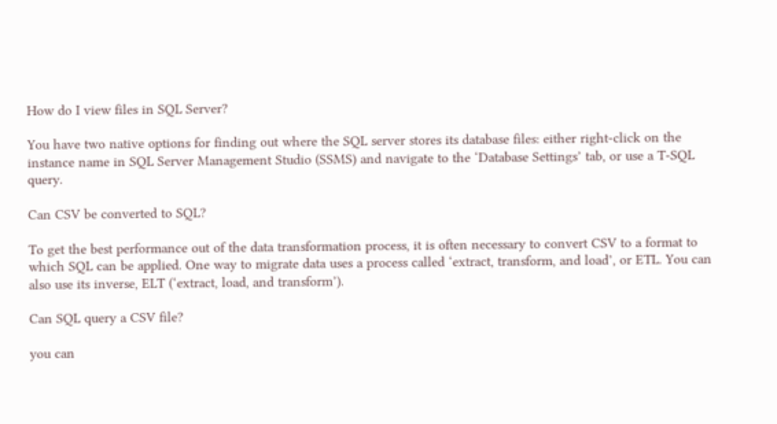How do I view files in SQL Server?

You have two native options for finding out where the SQL server stores its database files: either right-click on the instance name in SQL Server Management Studio (SSMS) and navigate to the ‘Database Settings’ tab, or use a T-SQL query.

Can CSV be converted to SQL?

To get the best performance out of the data transformation process, it is often necessary to convert CSV to a format to which SQL can be applied. One way to migrate data uses a process called ‘extract, transform, and load’, or ETL. You can also use its inverse, ELT (‘extract, load, and transform’).

Can SQL query a CSV file?

you can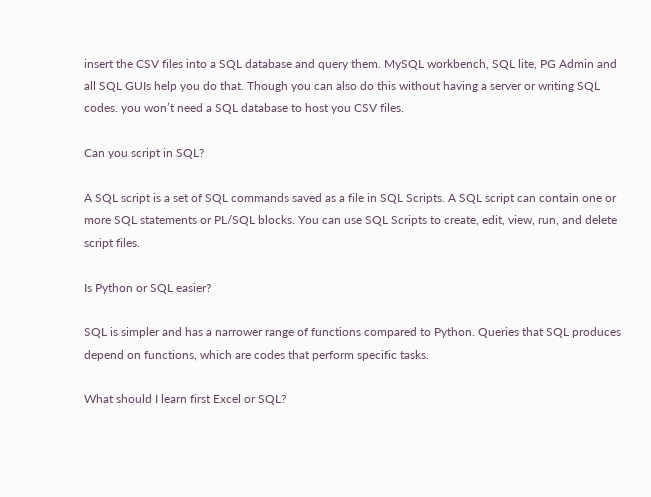insert the CSV files into a SQL database and query them. MySQL workbench, SQL lite, PG Admin and all SQL GUIs help you do that. Though you can also do this without having a server or writing SQL codes. you won’t need a SQL database to host you CSV files.

Can you script in SQL?

A SQL script is a set of SQL commands saved as a file in SQL Scripts. A SQL script can contain one or more SQL statements or PL/SQL blocks. You can use SQL Scripts to create, edit, view, run, and delete script files.

Is Python or SQL easier?

SQL is simpler and has a narrower range of functions compared to Python. Queries that SQL produces depend on functions, which are codes that perform specific tasks.

What should I learn first Excel or SQL?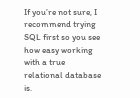If you’re not sure, I recommend trying SQL first so you see how easy working with a true relational database is.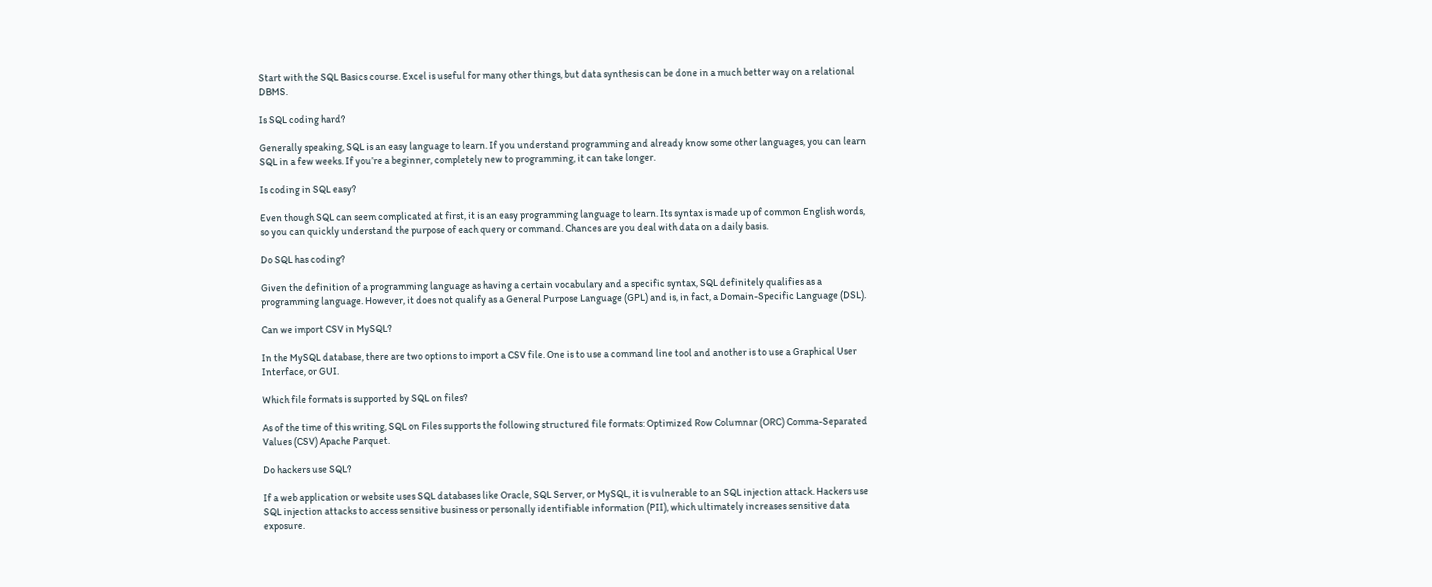Start with the SQL Basics course. Excel is useful for many other things, but data synthesis can be done in a much better way on a relational DBMS.

Is SQL coding hard?

Generally speaking, SQL is an easy language to learn. If you understand programming and already know some other languages, you can learn SQL in a few weeks. If you’re a beginner, completely new to programming, it can take longer.

Is coding in SQL easy?

Even though SQL can seem complicated at first, it is an easy programming language to learn. Its syntax is made up of common English words, so you can quickly understand the purpose of each query or command. Chances are you deal with data on a daily basis.

Do SQL has coding?

Given the definition of a programming language as having a certain vocabulary and a specific syntax, SQL definitely qualifies as a programming language. However, it does not qualify as a General Purpose Language (GPL) and is, in fact, a Domain-Specific Language (DSL).

Can we import CSV in MySQL?

In the MySQL database, there are two options to import a CSV file. One is to use a command line tool and another is to use a Graphical User Interface, or GUI.

Which file formats is supported by SQL on files?

As of the time of this writing, SQL on Files supports the following structured file formats: Optimized Row Columnar (ORC) Comma-Separated Values (CSV) Apache Parquet.

Do hackers use SQL?

If a web application or website uses SQL databases like Oracle, SQL Server, or MySQL, it is vulnerable to an SQL injection attack. Hackers use SQL injection attacks to access sensitive business or personally identifiable information (PII), which ultimately increases sensitive data exposure.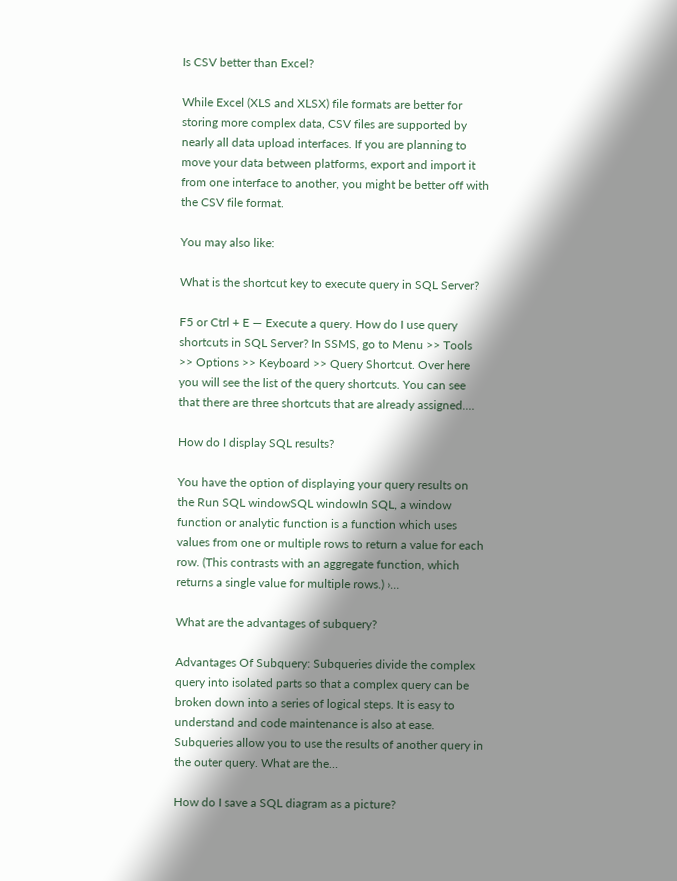Is CSV better than Excel?

While Excel (XLS and XLSX) file formats are better for storing more complex data, CSV files are supported by nearly all data upload interfaces. If you are planning to move your data between platforms, export and import it from one interface to another, you might be better off with the CSV file format.

You may also like:

What is the shortcut key to execute query in SQL Server?

F5 or Ctrl + E — Execute a query. How do I use query shortcuts in SQL Server? In SSMS, go to Menu >> Tools >> Options >> Keyboard >> Query Shortcut. Over here you will see the list of the query shortcuts. You can see that there are three shortcuts that are already assigned.…

How do I display SQL results?

You have the option of displaying your query results on the Run SQL windowSQL windowIn SQL, a window function or analytic function is a function which uses values from one or multiple rows to return a value for each row. (This contrasts with an aggregate function, which returns a single value for multiple rows.) ›…

What are the advantages of subquery?

Advantages Of Subquery: Subqueries divide the complex query into isolated parts so that a complex query can be broken down into a series of logical steps. It is easy to understand and code maintenance is also at ease. Subqueries allow you to use the results of another query in the outer query. What are the…

How do I save a SQL diagram as a picture?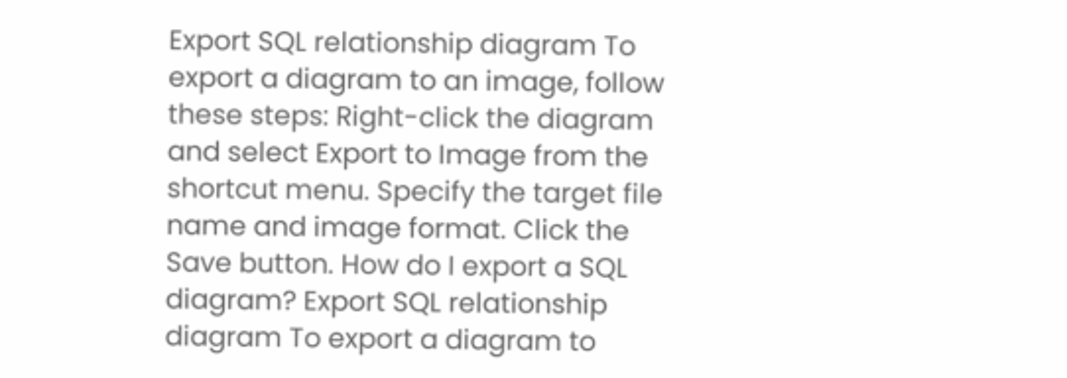Export SQL relationship diagram To export a diagram to an image, follow these steps: Right-click the diagram and select Export to Image from the shortcut menu. Specify the target file name and image format. Click the Save button. How do I export a SQL diagram? Export SQL relationship diagram To export a diagram to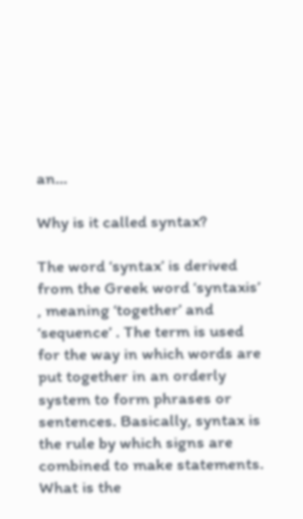an…

Why is it called syntax?

The word ‘syntax’ is derived from the Greek word ‘syntaxis’ , meaning ‘together’ and ‘sequence’ . The term is used for the way in which words are put together in an orderly system to form phrases or sentences. Basically, syntax is the rule by which signs are combined to make statements. What is the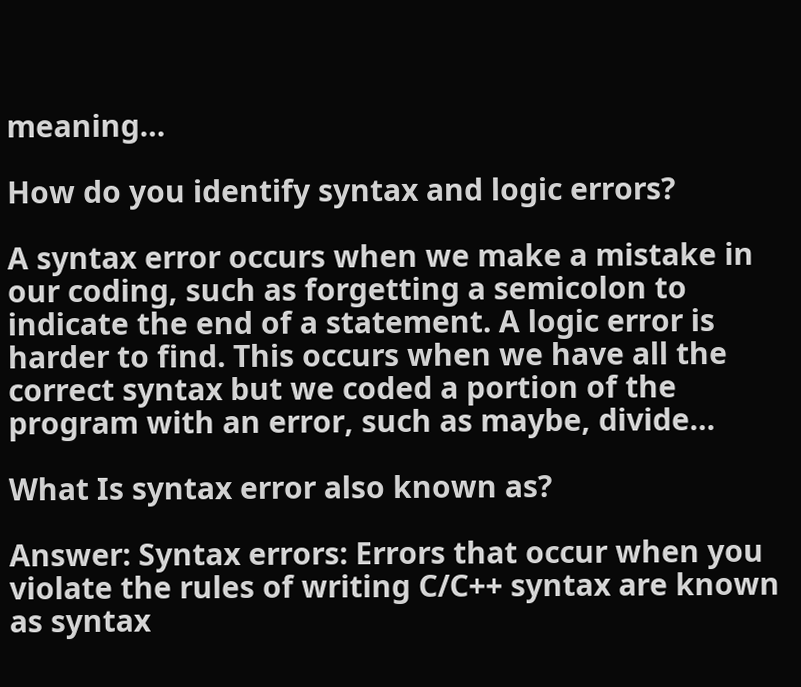meaning…

How do you identify syntax and logic errors?

A syntax error occurs when we make a mistake in our coding, such as forgetting a semicolon to indicate the end of a statement. A logic error is harder to find. This occurs when we have all the correct syntax but we coded a portion of the program with an error, such as maybe, divide…

What Is syntax error also known as?

Answer: Syntax errors: Errors that occur when you violate the rules of writing C/C++ syntax are known as syntax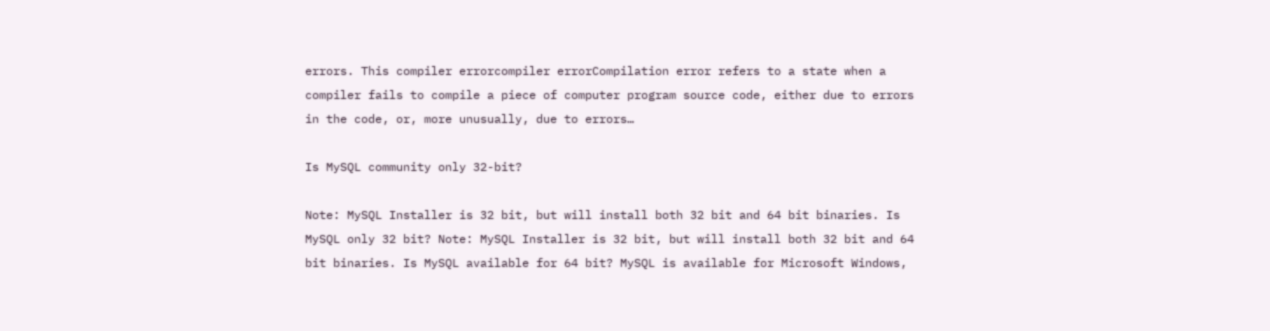errors. This compiler errorcompiler errorCompilation error refers to a state when a compiler fails to compile a piece of computer program source code, either due to errors in the code, or, more unusually, due to errors…

Is MySQL community only 32-bit?

Note: MySQL Installer is 32 bit, but will install both 32 bit and 64 bit binaries. Is MySQL only 32 bit? Note: MySQL Installer is 32 bit, but will install both 32 bit and 64 bit binaries. Is MySQL available for 64 bit? MySQL is available for Microsoft Windows,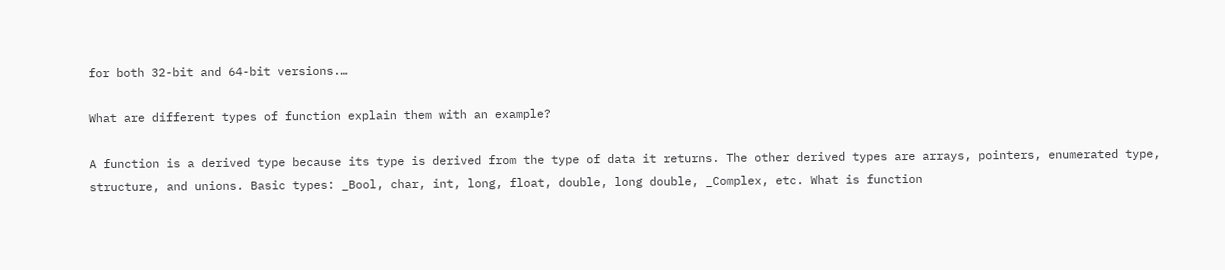for both 32-bit and 64-bit versions.…

What are different types of function explain them with an example?

A function is a derived type because its type is derived from the type of data it returns. The other derived types are arrays, pointers, enumerated type, structure, and unions. Basic types: _Bool, char, int, long, float, double, long double, _Complex, etc. What is function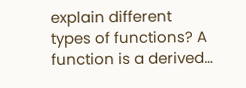explain different types of functions? A function is a derived…